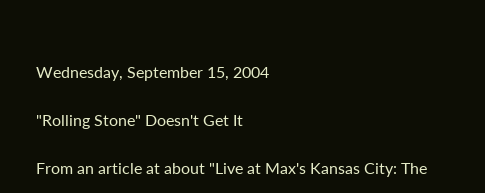Wednesday, September 15, 2004

"Rolling Stone" Doesn't Get It

From an article at about "Live at Max's Kansas City: The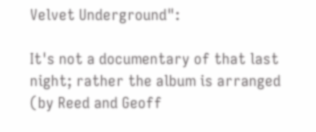Velvet Underground":

It's not a documentary of that last night; rather the album is arranged (by Reed and Geoff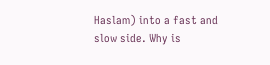Haslam) into a fast and slow side. Why is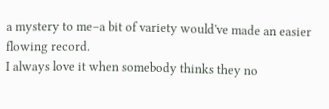a mystery to me–a bit of variety would've made an easier flowing record.
I always love it when somebody thinks they no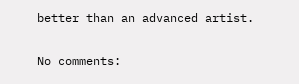better than an advanced artist.

No comments: